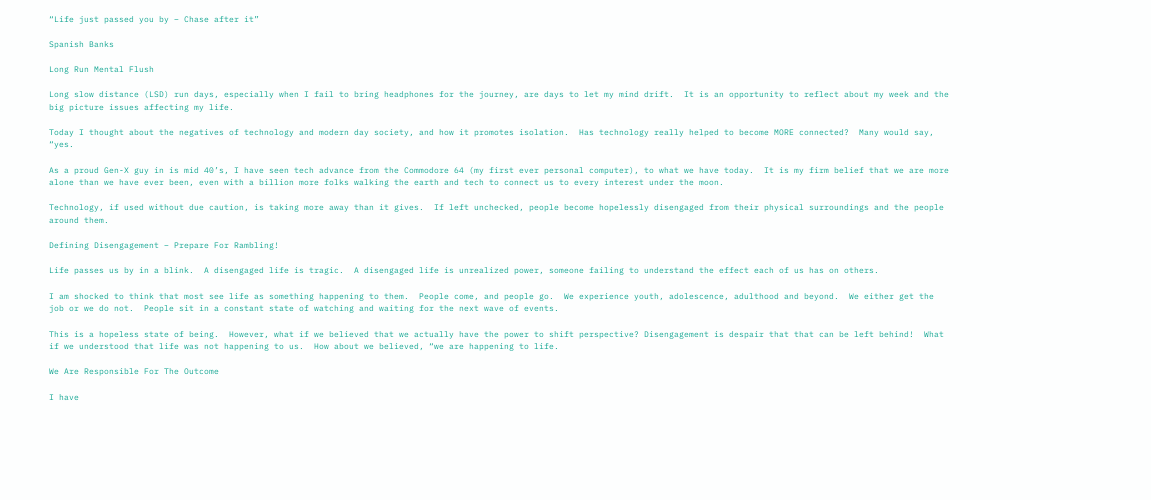“Life just passed you by – Chase after it”

Spanish Banks

Long Run Mental Flush

Long slow distance (LSD) run days, especially when I fail to bring headphones for the journey, are days to let my mind drift.  It is an opportunity to reflect about my week and the big picture issues affecting my life.

Today I thought about the negatives of technology and modern day society, and how it promotes isolation.  Has technology really helped to become MORE connected?  Many would say, “yes.

As a proud Gen-X guy in is mid 40’s, I have seen tech advance from the Commodore 64 (my first ever personal computer), to what we have today.  It is my firm belief that we are more alone than we have ever been, even with a billion more folks walking the earth and tech to connect us to every interest under the moon.

Technology, if used without due caution, is taking more away than it gives.  If left unchecked, people become hopelessly disengaged from their physical surroundings and the people around them.

Defining Disengagement – Prepare For Rambling!

Life passes us by in a blink.  A disengaged life is tragic.  A disengaged life is unrealized power, someone failing to understand the effect each of us has on others.

I am shocked to think that most see life as something happening to them.  People come, and people go.  We experience youth, adolescence, adulthood and beyond.  We either get the job or we do not.  People sit in a constant state of watching and waiting for the next wave of events.

This is a hopeless state of being.  However, what if we believed that we actually have the power to shift perspective? Disengagement is despair that that can be left behind!  What if we understood that life was not happening to us.  How about we believed, “we are happening to life.

We Are Responsible For The Outcome

I have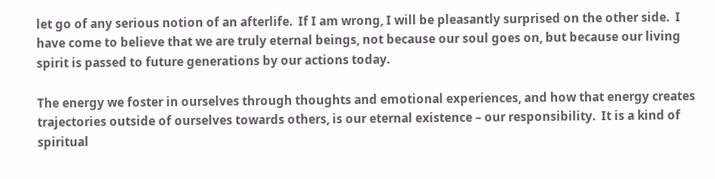let go of any serious notion of an afterlife.  If I am wrong, I will be pleasantly surprised on the other side.  I have come to believe that we are truly eternal beings, not because our soul goes on, but because our living spirit is passed to future generations by our actions today.

The energy we foster in ourselves through thoughts and emotional experiences, and how that energy creates trajectories outside of ourselves towards others, is our eternal existence – our responsibility.  It is a kind of spiritual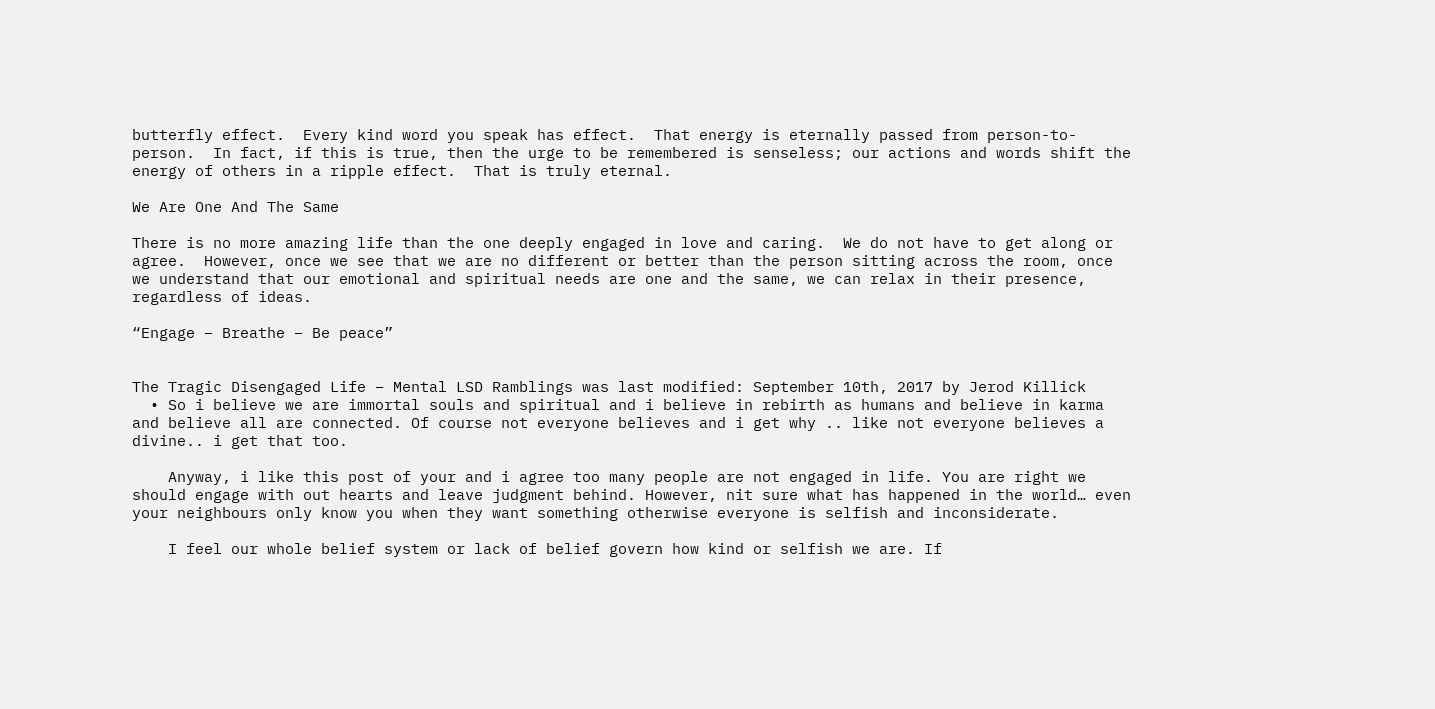butterfly effect.  Every kind word you speak has effect.  That energy is eternally passed from person-to-person.  In fact, if this is true, then the urge to be remembered is senseless; our actions and words shift the energy of others in a ripple effect.  That is truly eternal.

We Are One And The Same

There is no more amazing life than the one deeply engaged in love and caring.  We do not have to get along or agree.  However, once we see that we are no different or better than the person sitting across the room, once we understand that our emotional and spiritual needs are one and the same, we can relax in their presence, regardless of ideas.

“Engage – Breathe – Be peace”


The Tragic Disengaged Life – Mental LSD Ramblings was last modified: September 10th, 2017 by Jerod Killick
  • So i believe we are immortal souls and spiritual and i believe in rebirth as humans and believe in karma and believe all are connected. Of course not everyone believes and i get why .. like not everyone believes a divine.. i get that too.

    Anyway, i like this post of your and i agree too many people are not engaged in life. You are right we should engage with out hearts and leave judgment behind. However, nit sure what has happened in the world… even your neighbours only know you when they want something otherwise everyone is selfish and inconsiderate.

    I feel our whole belief system or lack of belief govern how kind or selfish we are. If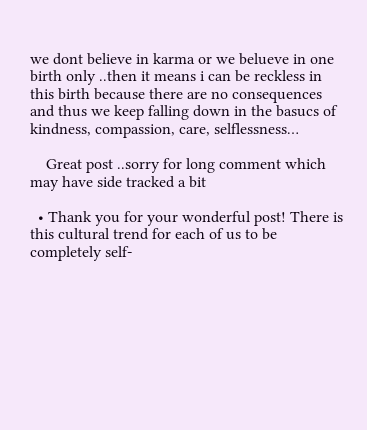we dont believe in karma or we belueve in one birth only ..then it means i can be reckless in this birth because there are no consequences and thus we keep falling down in the basucs of kindness, compassion, care, selflessness…

    Great post ..sorry for long comment which may have side tracked a bit

  • Thank you for your wonderful post! There is this cultural trend for each of us to be completely self-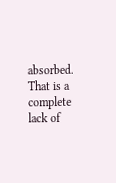absorbed. That is a complete lack of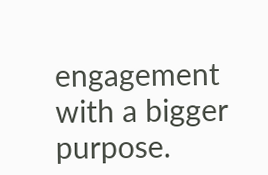engagement with a bigger purpose.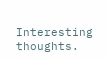Interesting thoughts.